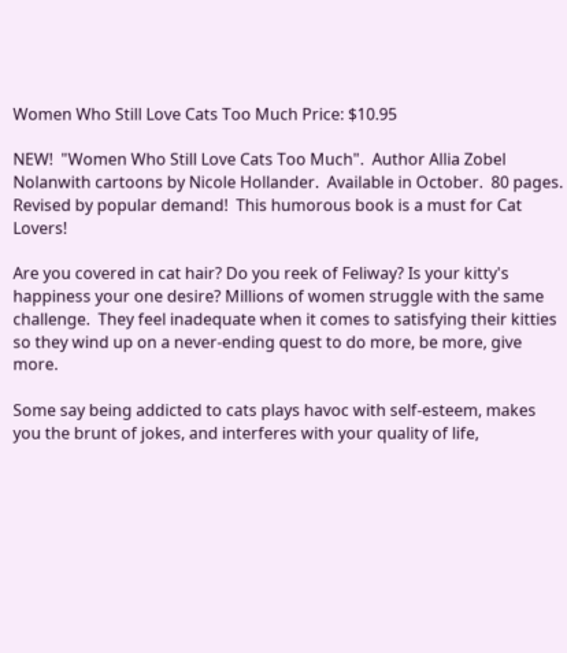Women Who Still Love Cats Too Much Price: $10.95

NEW!  "Women Who Still Love Cats Too Much".  Author Allia Zobel Nolanwith cartoons by Nicole Hollander.  Available in October.  80 pages. Revised by popular demand!  This humorous book is a must for Cat Lovers!

Are you covered in cat hair? Do you reek of Feliway? Is your kitty's happiness your one desire? Millions of women struggle with the same challenge.  They feel inadequate when it comes to satisfying their kitties so they wind up on a never-ending quest to do more, be more, give more.

Some say being addicted to cats plays havoc with self-esteem, makes you the brunt of jokes, and interferes with your quality of life,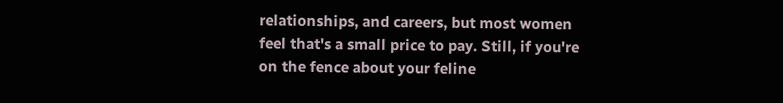relationships, and careers, but most women feel that's a small price to pay. Still, if you're on the fence about your feline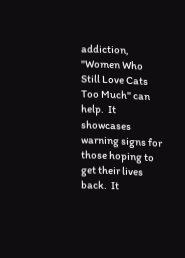addiction, "Women Who Still Love Cats Too Much" can help.  It showcases warning signs for those hoping to get their lives back.  It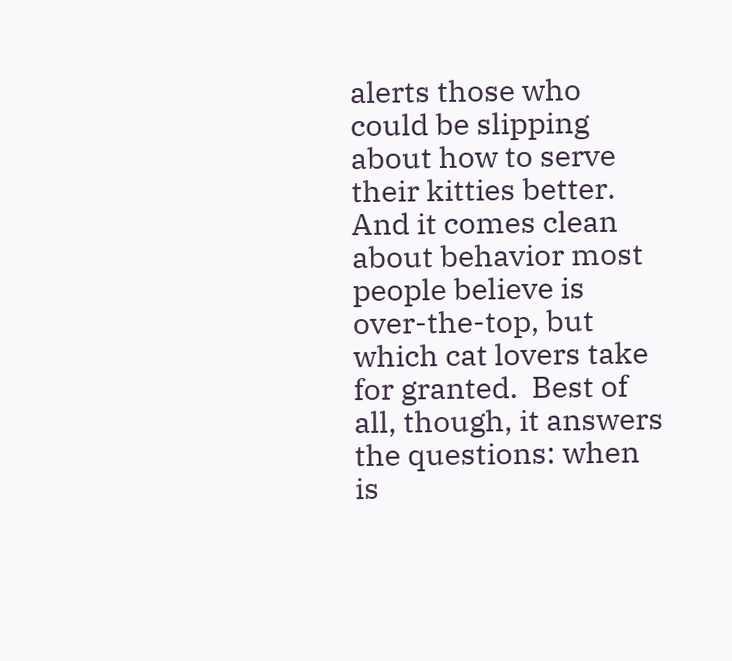alerts those who could be slipping about how to serve their kitties better.  And it comes clean about behavior most people believe is over-the-top, but which cat lovers take for granted.  Best of all, though, it answers the questions: when is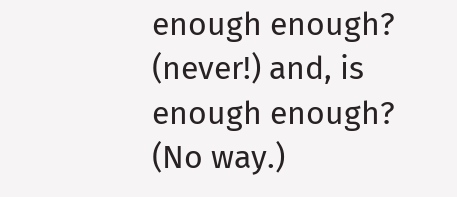enough enough?  (never!) and, is enough enough? (No way.)